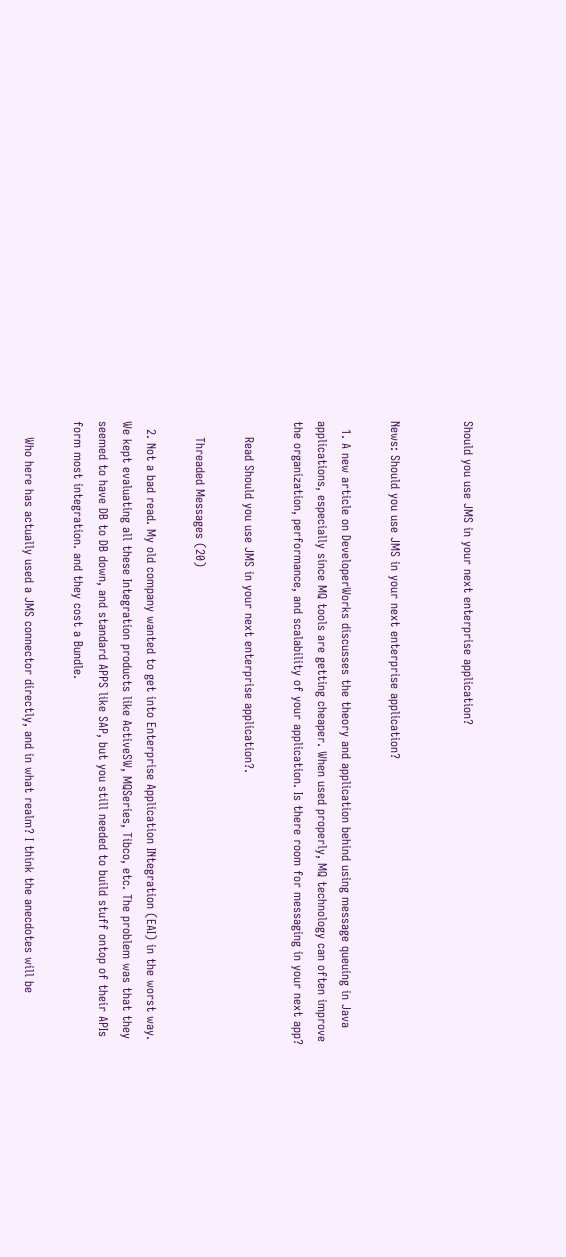Should you use JMS in your next enterprise application?


News: Should you use JMS in your next enterprise application?

  1. A new article on DeveloperWorks discusses the theory and application behind using message queuing in Java applications, especially since MQ tools are getting cheaper. When used properly, MQ technology can often improve the organization, performance, and scalability of your application. Is there room for messaging in your next app?

    Read Should you use JMS in your next enterprise application?.

    Threaded Messages (20)

  2. Not a bad read. My old company wanted to get into Enterprise Application INtegration (EAI) in the worst way. We kept evaluating all these Integration products like ActiveSW, MQSeries, Tibco, etc. The problem was that they seemed to have DB to DB down, and standard APPS like SAP, but you still needed to build stuff ontop of their APIs form most integration. and they cost a Bundle.

    Who here has actually used a JMS connector directly, and in what realm? I think the anecdotes will be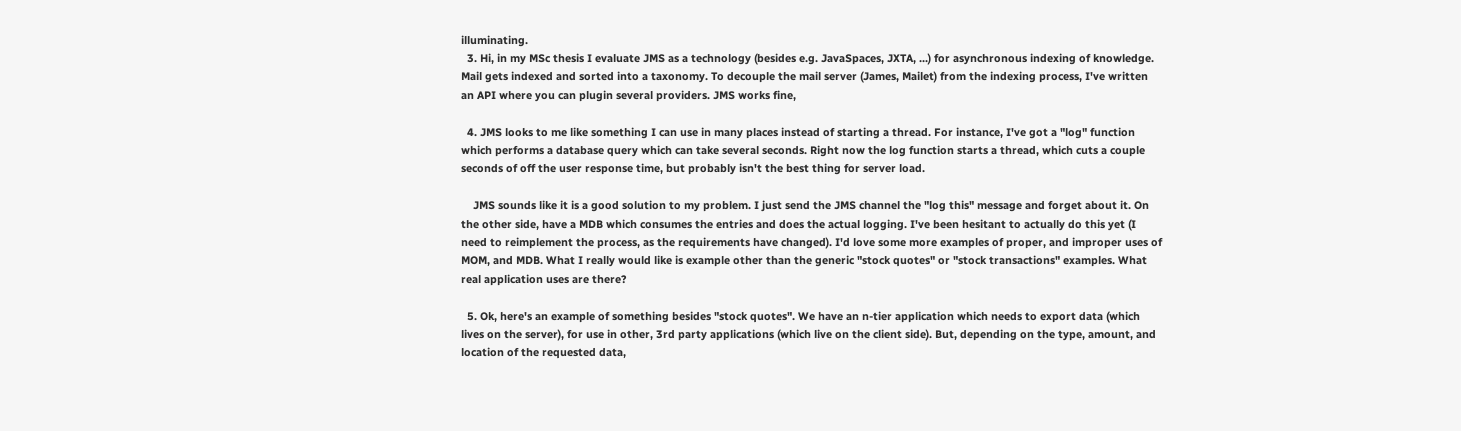illuminating.
  3. Hi, in my MSc thesis I evaluate JMS as a technology (besides e.g. JavaSpaces, JXTA, ...) for asynchronous indexing of knowledge. Mail gets indexed and sorted into a taxonomy. To decouple the mail server (James, Mailet) from the indexing process, I've written an API where you can plugin several providers. JMS works fine,

  4. JMS looks to me like something I can use in many places instead of starting a thread. For instance, I've got a "log" function which performs a database query which can take several seconds. Right now the log function starts a thread, which cuts a couple seconds of off the user response time, but probably isn't the best thing for server load.

    JMS sounds like it is a good solution to my problem. I just send the JMS channel the "log this" message and forget about it. On the other side, have a MDB which consumes the entries and does the actual logging. I've been hesitant to actually do this yet (I need to reimplement the process, as the requirements have changed). I'd love some more examples of proper, and improper uses of MOM, and MDB. What I really would like is example other than the generic "stock quotes" or "stock transactions" examples. What real application uses are there?

  5. Ok, here's an example of something besides "stock quotes". We have an n-tier application which needs to export data (which lives on the server), for use in other, 3rd party applications (which live on the client side). But, depending on the type, amount, and location of the requested data,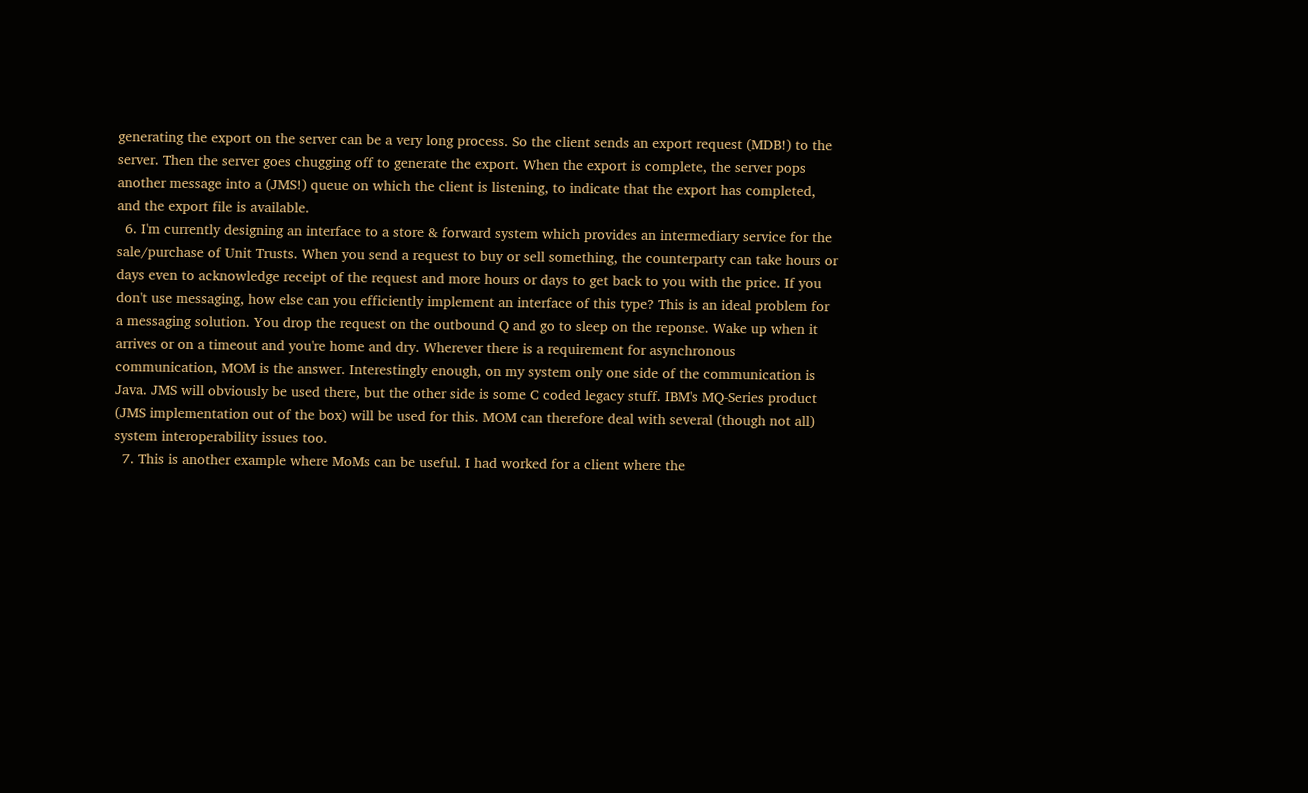generating the export on the server can be a very long process. So the client sends an export request (MDB!) to the server. Then the server goes chugging off to generate the export. When the export is complete, the server pops another message into a (JMS!) queue on which the client is listening, to indicate that the export has completed, and the export file is available.
  6. I'm currently designing an interface to a store & forward system which provides an intermediary service for the sale/purchase of Unit Trusts. When you send a request to buy or sell something, the counterparty can take hours or days even to acknowledge receipt of the request and more hours or days to get back to you with the price. If you don't use messaging, how else can you efficiently implement an interface of this type? This is an ideal problem for a messaging solution. You drop the request on the outbound Q and go to sleep on the reponse. Wake up when it arrives or on a timeout and you're home and dry. Wherever there is a requirement for asynchronous communication, MOM is the answer. Interestingly enough, on my system only one side of the communication is Java. JMS will obviously be used there, but the other side is some C coded legacy stuff. IBM's MQ-Series product (JMS implementation out of the box) will be used for this. MOM can therefore deal with several (though not all) system interoperability issues too.
  7. This is another example where MoMs can be useful. I had worked for a client where the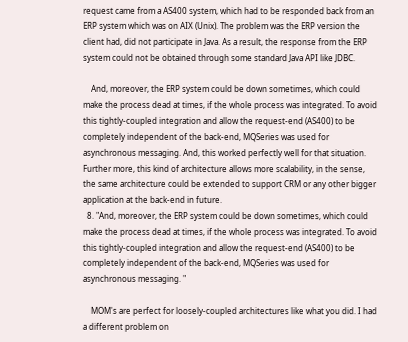request came from a AS400 system, which had to be responded back from an ERP system which was on AIX (Unix). The problem was the ERP version the client had, did not participate in Java. As a result, the response from the ERP system could not be obtained through some standard Java API like JDBC.

    And, moreover, the ERP system could be down sometimes, which could make the process dead at times, if the whole process was integrated. To avoid this tightly-coupled integration and allow the request-end (AS400) to be completely independent of the back-end, MQSeries was used for asynchronous messaging. And, this worked perfectly well for that situation. Further more, this kind of architecture allows more scalability, in the sense, the same architecture could be extended to support CRM or any other bigger application at the back-end in future.
  8. "And, moreover, the ERP system could be down sometimes, which could make the process dead at times, if the whole process was integrated. To avoid this tightly-coupled integration and allow the request-end (AS400) to be completely independent of the back-end, MQSeries was used for asynchronous messaging. "

    MOM's are perfect for loosely-coupled architectures like what you did. I had a different problem on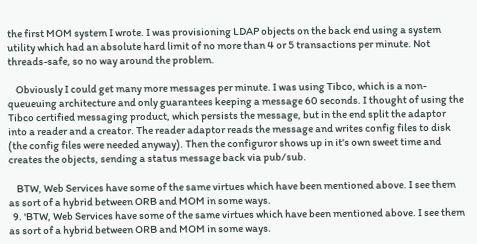the first MOM system I wrote. I was provisioning LDAP objects on the back end using a system utility which had an absolute hard limit of no more than 4 or 5 transactions per minute. Not threads-safe, so no way around the problem.

    Obviously I could get many more messages per minute. I was using Tibco, which is a non-queueuing architecture and only guarantees keeping a message 60 seconds. I thought of using the Tibco certified messaging product, which persists the message, but in the end split the adaptor into a reader and a creator. The reader adaptor reads the message and writes config files to disk (the config files were needed anyway). Then the configuror shows up in it's own sweet time and creates the objects, sending a status message back via pub/sub.

    BTW, Web Services have some of the same virtues which have been mentioned above. I see them as sort of a hybrid between ORB and MOM in some ways.
  9. 'BTW, Web Services have some of the same virtues which have been mentioned above. I see them as sort of a hybrid between ORB and MOM in some ways.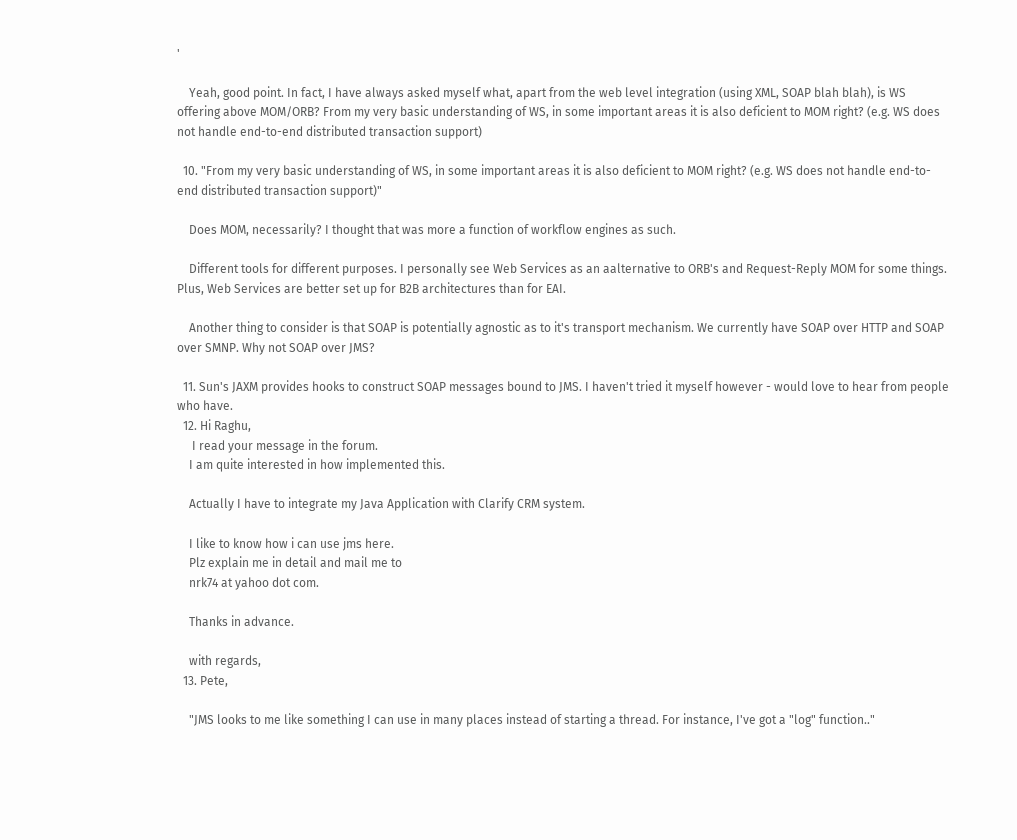'

    Yeah, good point. In fact, I have always asked myself what, apart from the web level integration (using XML, SOAP blah blah), is WS offering above MOM/ORB? From my very basic understanding of WS, in some important areas it is also deficient to MOM right? (e.g. WS does not handle end-to-end distributed transaction support)

  10. "From my very basic understanding of WS, in some important areas it is also deficient to MOM right? (e.g. WS does not handle end-to-end distributed transaction support)"

    Does MOM, necessarily? I thought that was more a function of workflow engines as such.

    Different tools for different purposes. I personally see Web Services as an aalternative to ORB's and Request-Reply MOM for some things. Plus, Web Services are better set up for B2B architectures than for EAI.

    Another thing to consider is that SOAP is potentially agnostic as to it's transport mechanism. We currently have SOAP over HTTP and SOAP over SMNP. Why not SOAP over JMS?

  11. Sun's JAXM provides hooks to construct SOAP messages bound to JMS. I haven't tried it myself however - would love to hear from people who have.
  12. Hi Raghu,
     I read your message in the forum.
    I am quite interested in how implemented this.

    Actually I have to integrate my Java Application with Clarify CRM system.

    I like to know how i can use jms here.
    Plz explain me in detail and mail me to
    nrk74 at yahoo dot com.

    Thanks in advance.

    with regards,
  13. Pete,

    "JMS looks to me like something I can use in many places instead of starting a thread. For instance, I've got a "log" function.."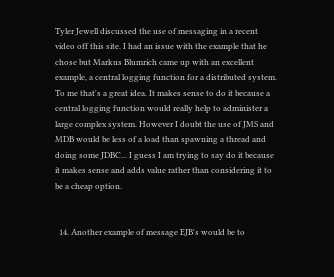Tyler Jewell discussed the use of messaging in a recent video off this site. I had an issue with the example that he chose but Markus Blumrich came up with an excellent example, a central logging function for a distributed system. To me that's a great idea. It makes sense to do it because a central logging function would really help to administer a large complex system. However I doubt the use of JMS and MDB would be less of a load than spawning a thread and doing some JDBC... I guess I am trying to say do it because it makes sense and adds value rather than considering it to be a cheap option.


  14. Another example of message EJB's would be to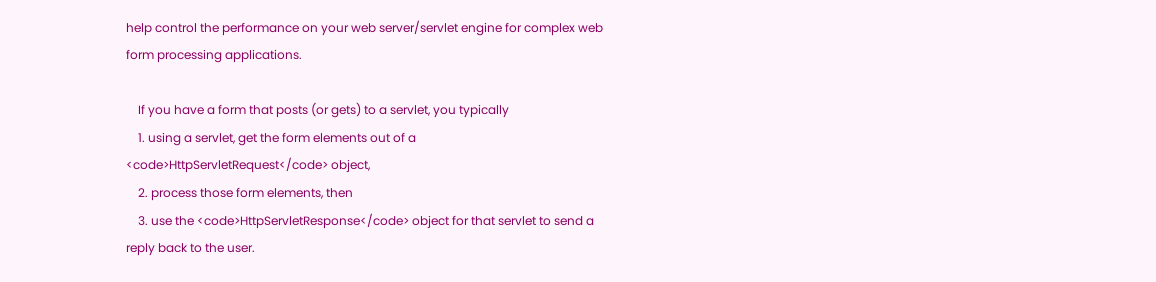help control the performance on your web server/servlet engine for complex web form processing applications.

    If you have a form that posts (or gets) to a servlet, you typically
    1. using a servlet, get the form elements out of a <code>HttpServletRequest</code> object,
    2. process those form elements, then
    3. use the <code>HttpServletResponse</code> object for that servlet to send a reply back to the user.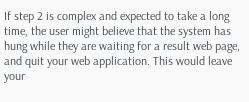If step 2 is complex and expected to take a long time, the user might believe that the system has hung while they are waiting for a result web page, and quit your web application. This would leave your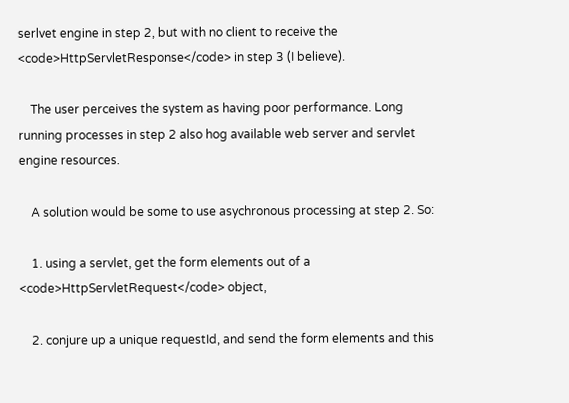serlvet engine in step 2, but with no client to receive the <code>HttpServletResponse</code> in step 3 (I believe).

    The user perceives the system as having poor performance. Long running processes in step 2 also hog available web server and servlet engine resources.

    A solution would be some to use asychronous processing at step 2. So:

    1. using a servlet, get the form elements out of a <code>HttpServletRequest</code> object,

    2. conjure up a unique requestId, and send the form elements and this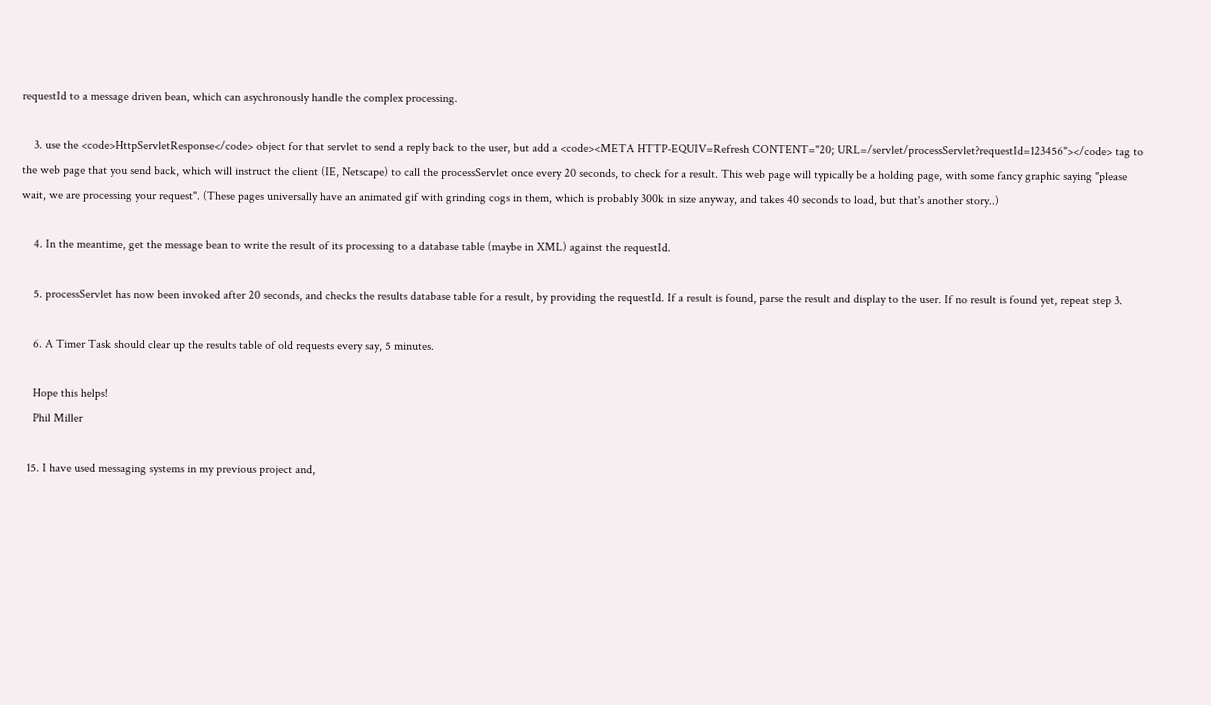requestId to a message driven bean, which can asychronously handle the complex processing.

    3. use the <code>HttpServletResponse</code> object for that servlet to send a reply back to the user, but add a <code><META HTTP-EQUIV=Refresh CONTENT="20; URL=/servlet/processServlet?requestId=123456"></code> tag to the web page that you send back, which will instruct the client (IE, Netscape) to call the processServlet once every 20 seconds, to check for a result. This web page will typically be a holding page, with some fancy graphic saying "please wait, we are processing your request". (These pages universally have an animated gif with grinding cogs in them, which is probably 300k in size anyway, and takes 40 seconds to load, but that's another story..)

    4. In the meantime, get the message bean to write the result of its processing to a database table (maybe in XML) against the requestId.

    5. processServlet has now been invoked after 20 seconds, and checks the results database table for a result, by providing the requestId. If a result is found, parse the result and display to the user. If no result is found yet, repeat step 3.

    6. A Timer Task should clear up the results table of old requests every say, 5 minutes.

    Hope this helps!
    Phil Miller

  15. I have used messaging systems in my previous project and,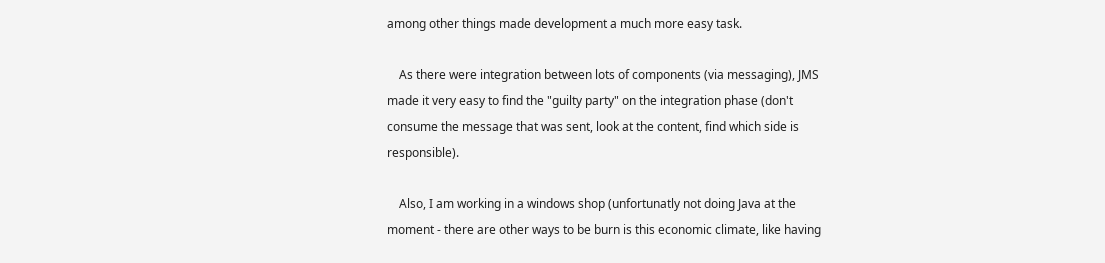among other things made development a much more easy task.

    As there were integration between lots of components (via messaging), JMS made it very easy to find the "guilty party" on the integration phase (don't consume the message that was sent, look at the content, find which side is responsible).

    Also, I am working in a windows shop (unfortunatly not doing Java at the moment - there are other ways to be burn is this economic climate, like having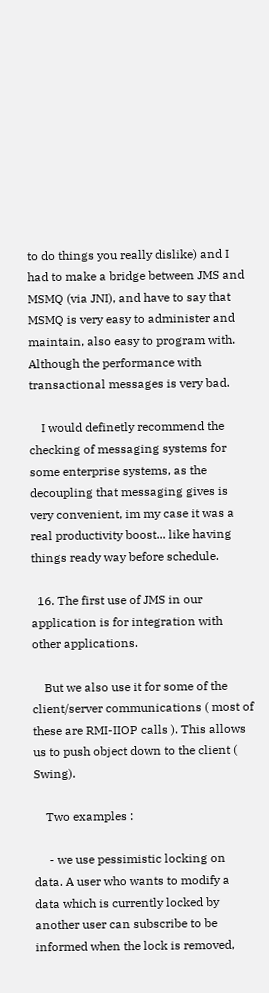to do things you really dislike) and I had to make a bridge between JMS and MSMQ (via JNI), and have to say that MSMQ is very easy to administer and maintain, also easy to program with. Although the performance with transactional messages is very bad.

    I would definetly recommend the checking of messaging systems for some enterprise systems, as the decoupling that messaging gives is very convenient, im my case it was a real productivity boost... like having things ready way before schedule.

  16. The first use of JMS in our application is for integration with other applications.

    But we also use it for some of the client/server communications ( most of these are RMI-IIOP calls ). This allows us to push object down to the client ( Swing).

    Two examples :

     - we use pessimistic locking on data. A user who wants to modify a data which is currently locked by another user can subscribe to be informed when the lock is removed,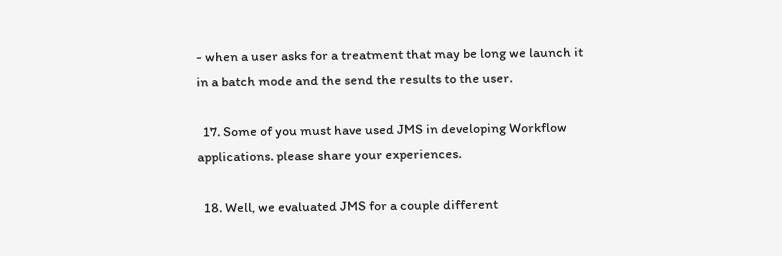- when a user asks for a treatment that may be long we launch it in a batch mode and the send the results to the user.

  17. Some of you must have used JMS in developing Workflow applications. please share your experiences.

  18. Well, we evaluated JMS for a couple different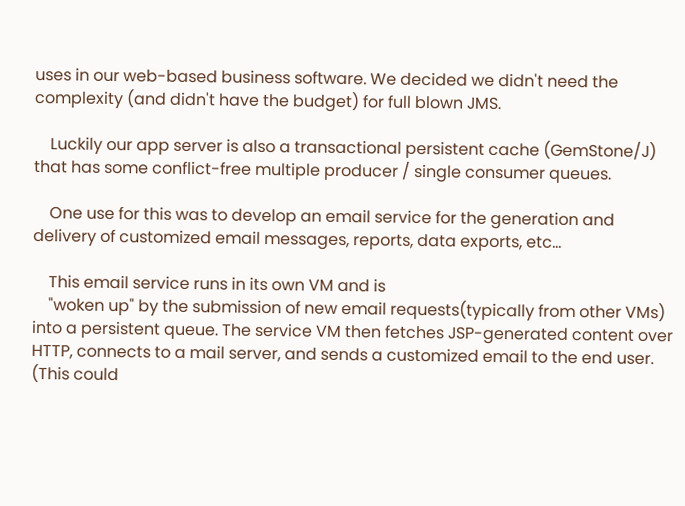uses in our web-based business software. We decided we didn't need the complexity (and didn't have the budget) for full blown JMS.

    Luckily our app server is also a transactional persistent cache (GemStone/J) that has some conflict-free multiple producer / single consumer queues.

    One use for this was to develop an email service for the generation and delivery of customized email messages, reports, data exports, etc...

    This email service runs in its own VM and is
    "woken up" by the submission of new email requests(typically from other VMs) into a persistent queue. The service VM then fetches JSP-generated content over HTTP, connects to a mail server, and sends a customized email to the end user. (This could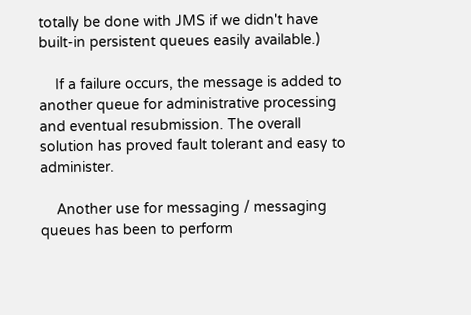totally be done with JMS if we didn't have built-in persistent queues easily available.)

    If a failure occurs, the message is added to another queue for administrative processing and eventual resubmission. The overall solution has proved fault tolerant and easy to administer.

    Another use for messaging / messaging queues has been to perform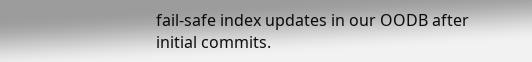fail-safe index updates in our OODB after initial commits.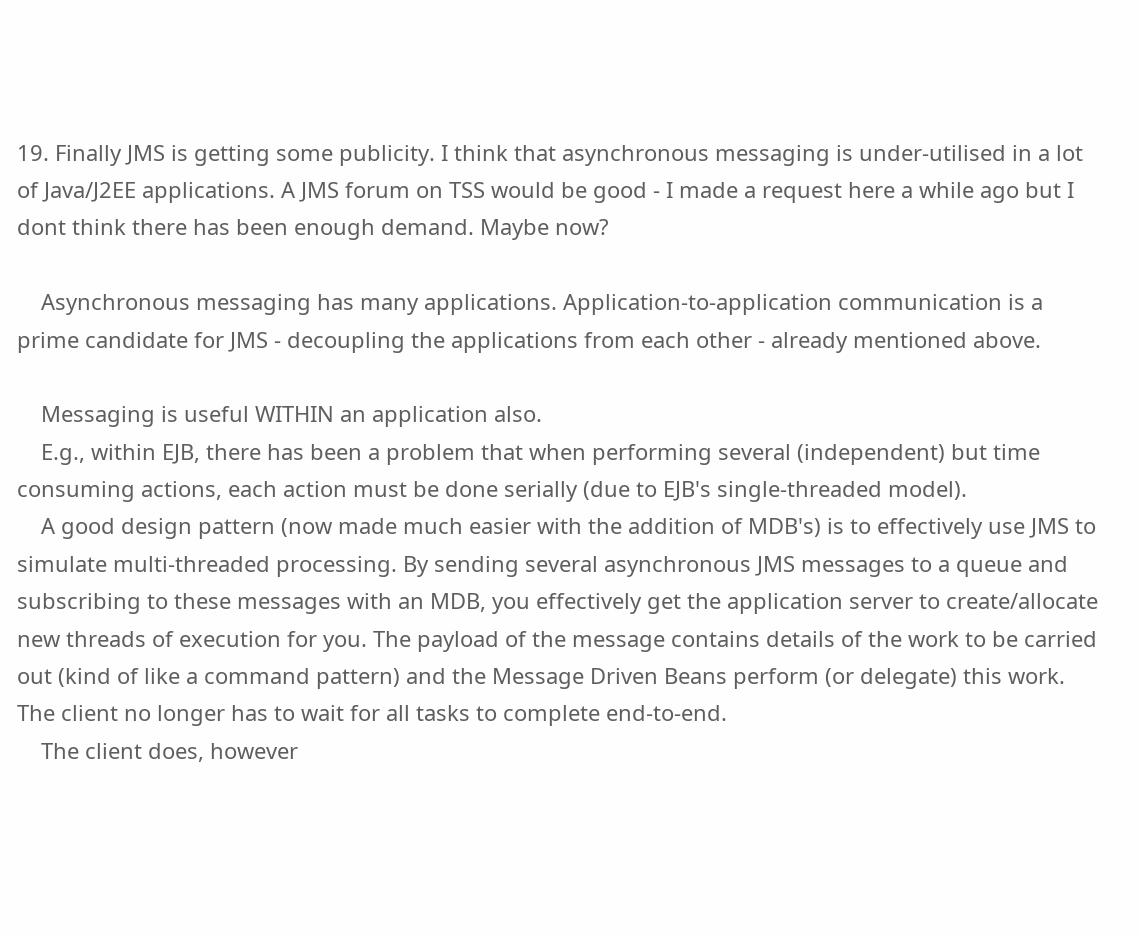19. Finally JMS is getting some publicity. I think that asynchronous messaging is under-utilised in a lot of Java/J2EE applications. A JMS forum on TSS would be good - I made a request here a while ago but I dont think there has been enough demand. Maybe now?

    Asynchronous messaging has many applications. Application-to-application communication is a prime candidate for JMS - decoupling the applications from each other - already mentioned above.

    Messaging is useful WITHIN an application also.
    E.g., within EJB, there has been a problem that when performing several (independent) but time consuming actions, each action must be done serially (due to EJB's single-threaded model).
    A good design pattern (now made much easier with the addition of MDB's) is to effectively use JMS to simulate multi-threaded processing. By sending several asynchronous JMS messages to a queue and subscribing to these messages with an MDB, you effectively get the application server to create/allocate new threads of execution for you. The payload of the message contains details of the work to be carried out (kind of like a command pattern) and the Message Driven Beans perform (or delegate) this work. The client no longer has to wait for all tasks to complete end-to-end.
    The client does, however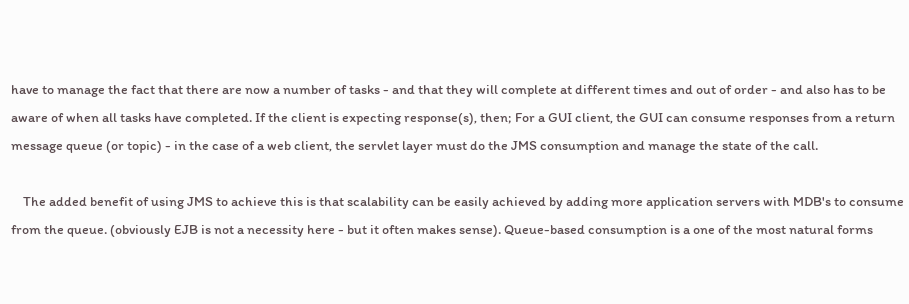have to manage the fact that there are now a number of tasks - and that they will complete at different times and out of order - and also has to be aware of when all tasks have completed. If the client is expecting response(s), then; For a GUI client, the GUI can consume responses from a return message queue (or topic) - in the case of a web client, the servlet layer must do the JMS consumption and manage the state of the call.

    The added benefit of using JMS to achieve this is that scalability can be easily achieved by adding more application servers with MDB's to consume from the queue. (obviously EJB is not a necessity here - but it often makes sense). Queue-based consumption is a one of the most natural forms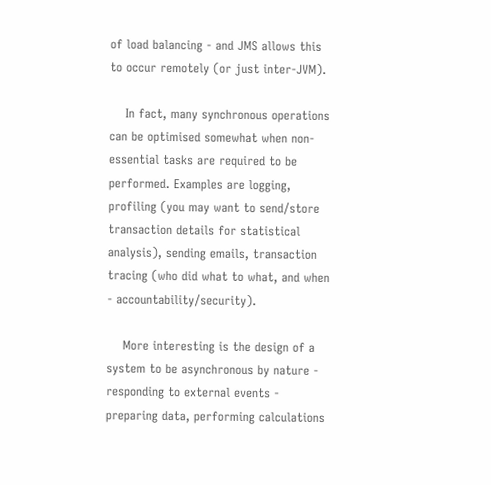of load balancing - and JMS allows this to occur remotely (or just inter-JVM).

    In fact, many synchronous operations can be optimised somewhat when non-essential tasks are required to be performed. Examples are logging, profiling (you may want to send/store transaction details for statistical analysis), sending emails, transaction tracing (who did what to what, and when - accountability/security).

    More interesting is the design of a system to be asynchronous by nature - responding to external events - preparing data, performing calculations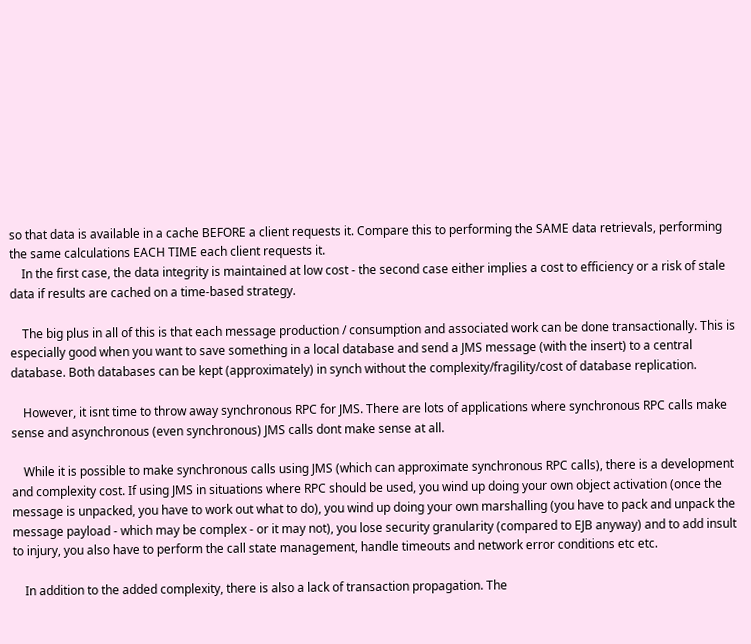so that data is available in a cache BEFORE a client requests it. Compare this to performing the SAME data retrievals, performing the same calculations EACH TIME each client requests it.
    In the first case, the data integrity is maintained at low cost - the second case either implies a cost to efficiency or a risk of stale data if results are cached on a time-based strategy.

    The big plus in all of this is that each message production / consumption and associated work can be done transactionally. This is especially good when you want to save something in a local database and send a JMS message (with the insert) to a central database. Both databases can be kept (approximately) in synch without the complexity/fragility/cost of database replication.

    However, it isnt time to throw away synchronous RPC for JMS. There are lots of applications where synchronous RPC calls make sense and asynchronous (even synchronous) JMS calls dont make sense at all.

    While it is possible to make synchronous calls using JMS (which can approximate synchronous RPC calls), there is a development and complexity cost. If using JMS in situations where RPC should be used, you wind up doing your own object activation (once the message is unpacked, you have to work out what to do), you wind up doing your own marshalling (you have to pack and unpack the message payload - which may be complex - or it may not), you lose security granularity (compared to EJB anyway) and to add insult to injury, you also have to perform the call state management, handle timeouts and network error conditions etc etc.

    In addition to the added complexity, there is also a lack of transaction propagation. The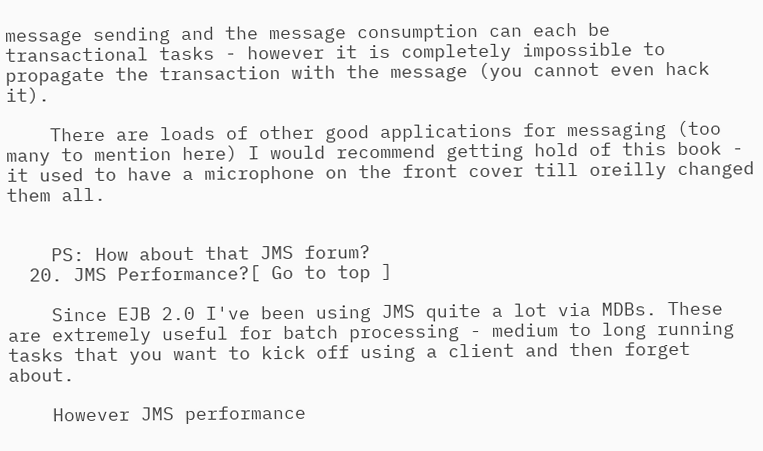message sending and the message consumption can each be transactional tasks - however it is completely impossible to propagate the transaction with the message (you cannot even hack it).

    There are loads of other good applications for messaging (too many to mention here) I would recommend getting hold of this book - it used to have a microphone on the front cover till oreilly changed them all.


    PS: How about that JMS forum?
  20. JMS Performance?[ Go to top ]

    Since EJB 2.0 I've been using JMS quite a lot via MDBs. These are extremely useful for batch processing - medium to long running tasks that you want to kick off using a client and then forget about.

    However JMS performance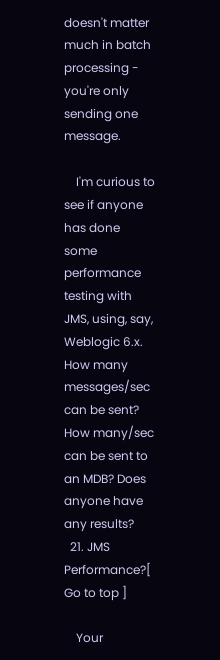doesn't matter much in batch processing - you're only sending one message.

    I'm curious to see if anyone has done some performance testing with JMS, using, say, Weblogic 6.x. How many messages/sec can be sent? How many/sec can be sent to an MDB? Does anyone have any results?
  21. JMS Performance?[ Go to top ]

    Your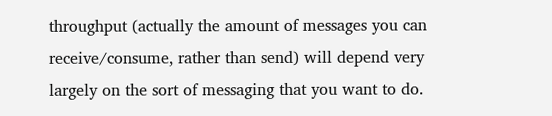throughput (actually the amount of messages you can receive/consume, rather than send) will depend very largely on the sort of messaging that you want to do.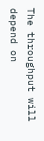The throughput will depend on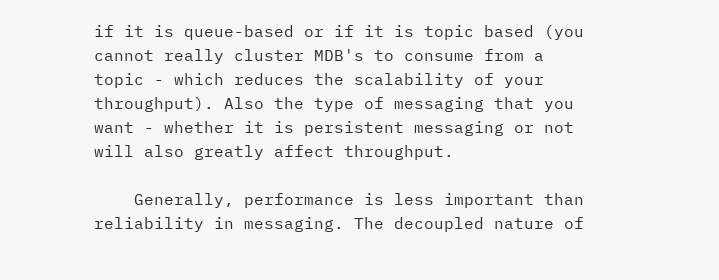if it is queue-based or if it is topic based (you cannot really cluster MDB's to consume from a topic - which reduces the scalability of your throughput). Also the type of messaging that you want - whether it is persistent messaging or not will also greatly affect throughput.

    Generally, performance is less important than reliability in messaging. The decoupled nature of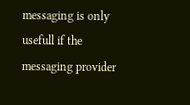messaging is only usefull if the messaging provider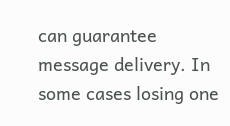can guarantee message delivery. In some cases losing one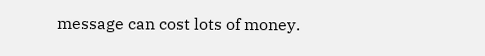message can cost lots of money.